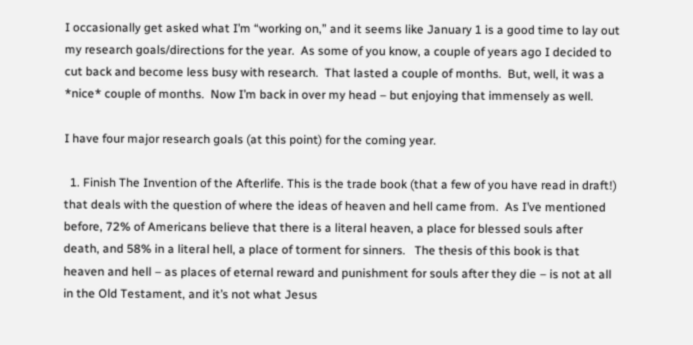I occasionally get asked what I’m “working on,” and it seems like January 1 is a good time to lay out my research goals/directions for the year.  As some of you know, a couple of years ago I decided to cut back and become less busy with research.  That lasted a couple of months.  But, well, it was a *nice* couple of months.  Now I’m back in over my head – but enjoying that immensely as well.

I have four major research goals (at this point) for the coming year.

  1. Finish The Invention of the Afterlife. This is the trade book (that a few of you have read in draft!) that deals with the question of where the ideas of heaven and hell came from.  As I’ve mentioned before, 72% of Americans believe that there is a literal heaven, a place for blessed souls after death, and 58% in a literal hell, a place of torment for sinners.   The thesis of this book is that heaven and hell – as places of eternal reward and punishment for souls after they die – is not at all in the Old Testament, and it’s not what Jesus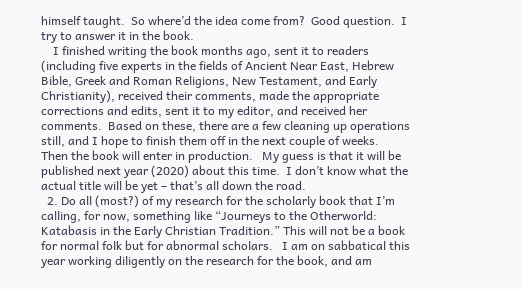himself taught.  So where’d the idea come from?  Good question.  I try to answer it in the book.
    I finished writing the book months ago, sent it to readers (including five experts in the fields of Ancient Near East, Hebrew Bible, Greek and Roman Religions, New Testament, and Early Christianity), received their comments, made the appropriate corrections and edits, sent it to my editor, and received her comments.  Based on these, there are a few cleaning up operations still, and I hope to finish them off in the next couple of weeks.   Then the book will enter in production.   My guess is that it will be published next year (2020) about this time.  I don’t know what the actual title will be yet – that’s all down the road.
  2. Do all (most?) of my research for the scholarly book that I’m calling, for now, something like “Journeys to the Otherworld: Katabasis in the Early Christian Tradition.” This will not be a book for normal folk but for abnormal scholars.   I am on sabbatical this year working diligently on the research for the book, and am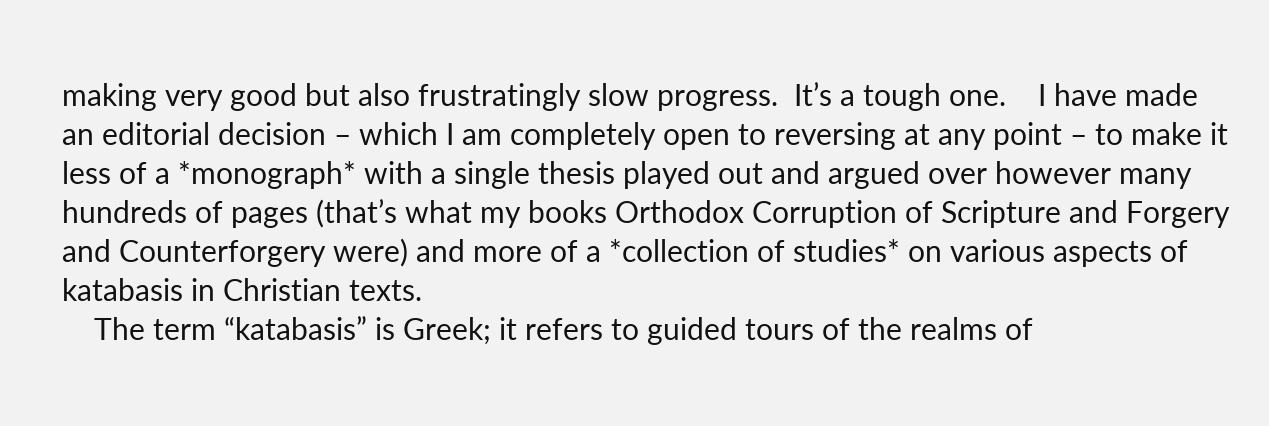making very good but also frustratingly slow progress.  It’s a tough one.    I have made an editorial decision – which I am completely open to reversing at any point – to make it less of a *monograph* with a single thesis played out and argued over however many hundreds of pages (that’s what my books Orthodox Corruption of Scripture and Forgery and Counterforgery were) and more of a *collection of studies* on various aspects of katabasis in Christian texts.
    The term “katabasis” is Greek; it refers to guided tours of the realms of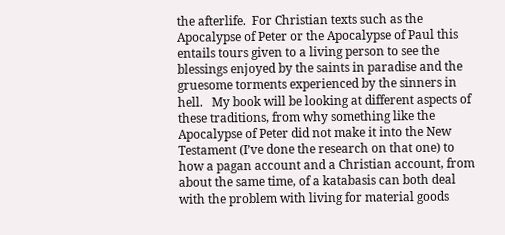the afterlife.  For Christian texts such as the Apocalypse of Peter or the Apocalypse of Paul this entails tours given to a living person to see the blessings enjoyed by the saints in paradise and the gruesome torments experienced by the sinners in hell.   My book will be looking at different aspects of these traditions, from why something like the Apocalypse of Peter did not make it into the New Testament (I’ve done the research on that one) to how a pagan account and a Christian account, from about the same time, of a katabasis can both deal with the problem with living for material goods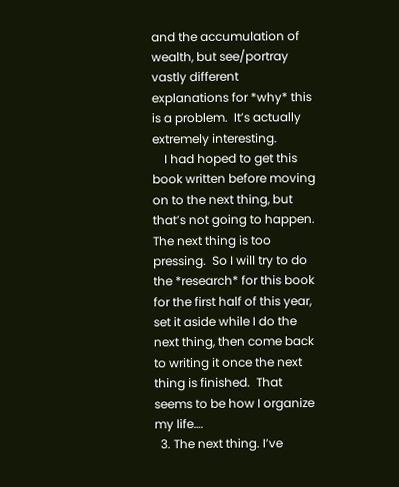and the accumulation of wealth, but see/portray vastly different explanations for *why* this is a problem.  It’s actually extremely interesting.
    I had hoped to get this book written before moving on to the next thing, but that’s not going to happen.  The next thing is too pressing.  So I will try to do the *research* for this book for the first half of this year, set it aside while I do the next thing, then come back to writing it once the next thing is finished.  That seems to be how I organize my life….
  3. The next thing. I’ve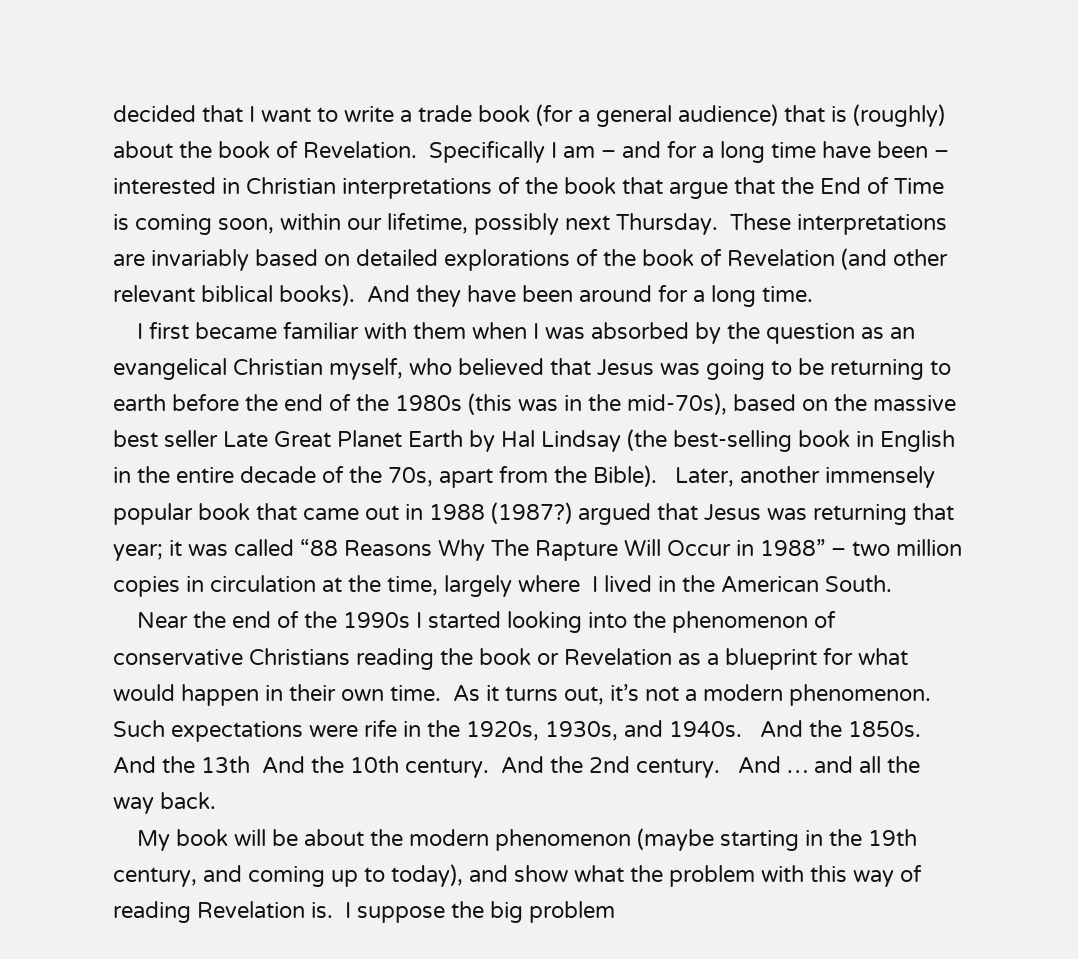decided that I want to write a trade book (for a general audience) that is (roughly) about the book of Revelation.  Specifically I am – and for a long time have been – interested in Christian interpretations of the book that argue that the End of Time is coming soon, within our lifetime, possibly next Thursday.  These interpretations are invariably based on detailed explorations of the book of Revelation (and other relevant biblical books).  And they have been around for a long time.
    I first became familiar with them when I was absorbed by the question as an evangelical Christian myself, who believed that Jesus was going to be returning to earth before the end of the 1980s (this was in the mid-70s), based on the massive best seller Late Great Planet Earth by Hal Lindsay (the best-selling book in English in the entire decade of the 70s, apart from the Bible).   Later, another immensely popular book that came out in 1988 (1987?) argued that Jesus was returning that year; it was called “88 Reasons Why The Rapture Will Occur in 1988” – two million copies in circulation at the time, largely where  I lived in the American South.
    Near the end of the 1990s I started looking into the phenomenon of conservative Christians reading the book or Revelation as a blueprint for what would happen in their own time.  As it turns out, it’s not a modern phenomenon.  Such expectations were rife in the 1920s, 1930s, and 1940s.   And the 1850s.  And the 13th  And the 10th century.  And the 2nd century.   And … and all the way back.
    My book will be about the modern phenomenon (maybe starting in the 19th century, and coming up to today), and show what the problem with this way of reading Revelation is.  I suppose the big problem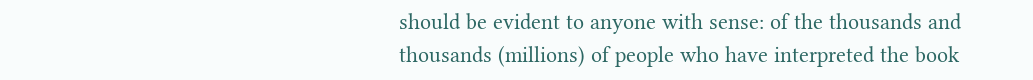should be evident to anyone with sense: of the thousands and thousands (millions) of people who have interpreted the book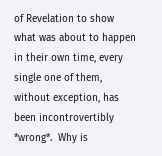of Revelation to show what was about to happen in their own time, every single one of them, without exception, has been incontrovertibly *wrong*.  Why is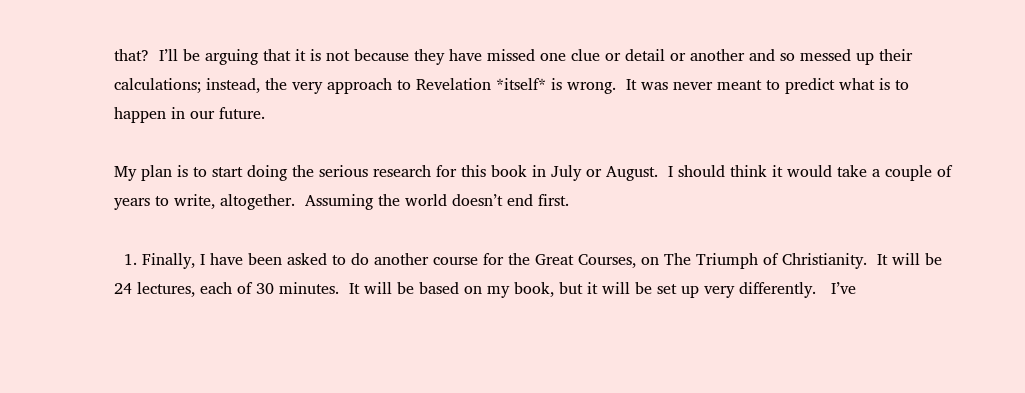that?  I’ll be arguing that it is not because they have missed one clue or detail or another and so messed up their calculations; instead, the very approach to Revelation *itself* is wrong.  It was never meant to predict what is to happen in our future.

My plan is to start doing the serious research for this book in July or August.  I should think it would take a couple of years to write, altogether.  Assuming the world doesn’t end first.

  1. Finally, I have been asked to do another course for the Great Courses, on The Triumph of Christianity.  It will be 24 lectures, each of 30 minutes.  It will be based on my book, but it will be set up very differently.   I’ve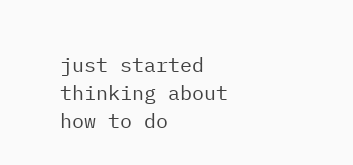just started thinking about how to do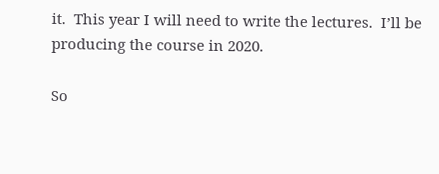it.  This year I will need to write the lectures.  I’ll be producing the course in 2020.

So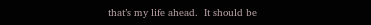that’s my life ahead.  It should be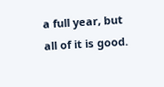a full year, but all of it is good.